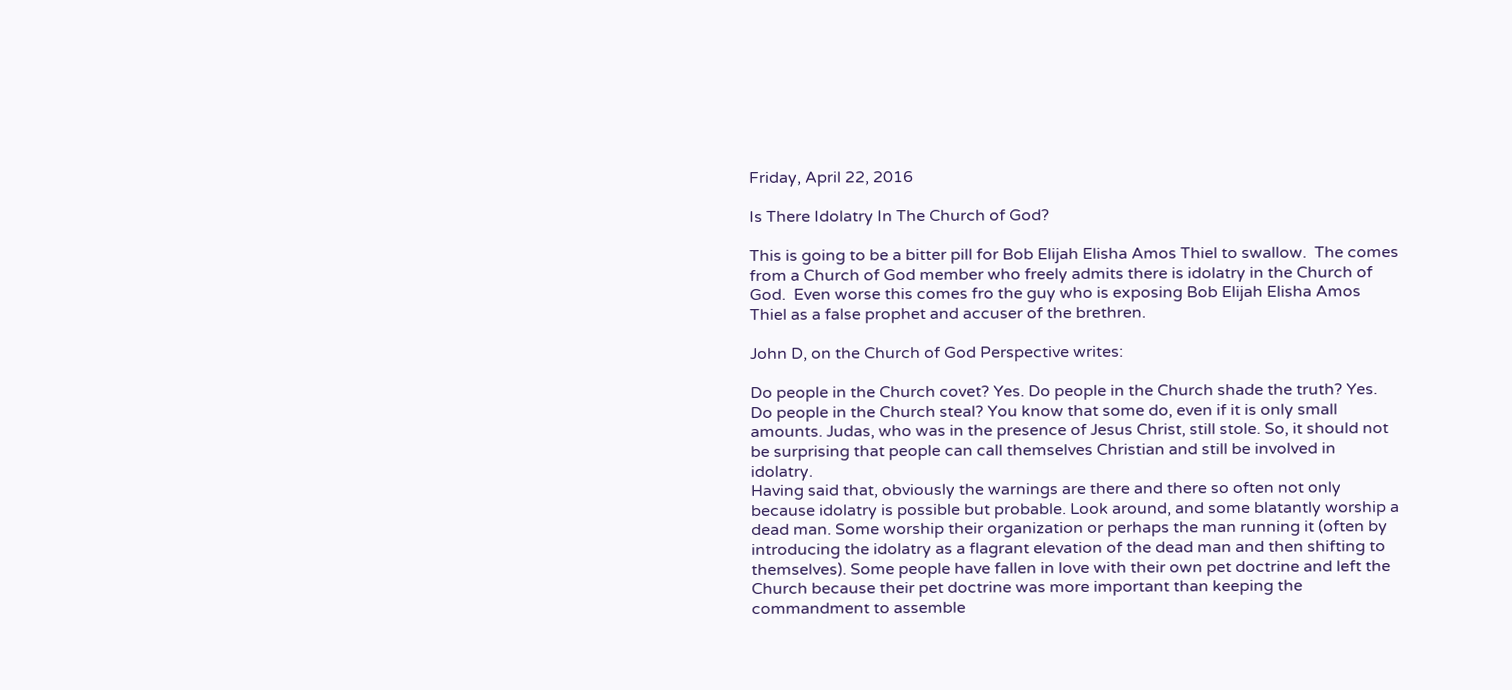Friday, April 22, 2016

Is There Idolatry In The Church of God?

This is going to be a bitter pill for Bob Elijah Elisha Amos Thiel to swallow.  The comes from a Church of God member who freely admits there is idolatry in the Church of God.  Even worse this comes fro the guy who is exposing Bob Elijah Elisha Amos Thiel as a false prophet and accuser of the brethren.

John D, on the Church of God Perspective writes:

Do people in the Church covet? Yes. Do people in the Church shade the truth? Yes. Do people in the Church steal? You know that some do, even if it is only small amounts. Judas, who was in the presence of Jesus Christ, still stole. So, it should not be surprising that people can call themselves Christian and still be involved in idolatry.
Having said that, obviously the warnings are there and there so often not only because idolatry is possible but probable. Look around, and some blatantly worship a dead man. Some worship their organization or perhaps the man running it (often by introducing the idolatry as a flagrant elevation of the dead man and then shifting to themselves). Some people have fallen in love with their own pet doctrine and left the Church because their pet doctrine was more important than keeping the commandment to assemble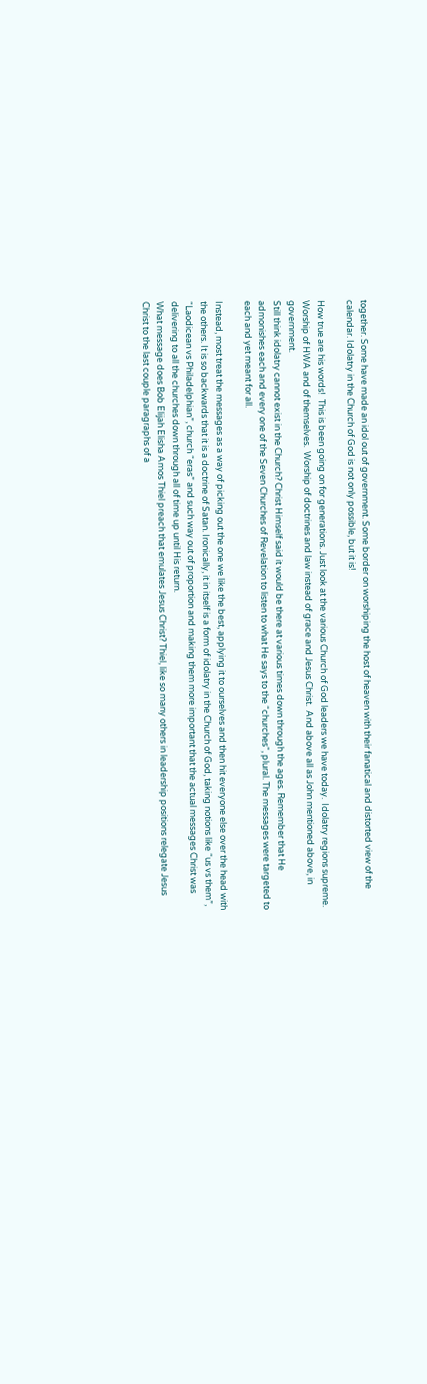together. Some have made an idol out of government. Some border on worshiping the host of heaven with their fanatical and distorted view of the calendar. Idolatry in the Church of God is not only possible, but it is!

How true are his words!  This is been going on for generations. Just look at the various Church of God leaders we have today.  Idolatry regions supreme.  Worship of HWA and of themselves.  Worship of doctrines and law instead of grace and Jesus Christ.  And above all as John mentioned above, in government.
Still think idolatry cannot exist in the Church? Christ Himself said it would be there at various times down through the ages. Remember that He admonishes each and every one of the Seven Churches of Revelation to listen to what He says to the “churches“, plural. The messages were targeted to each and yet meant for all.

Instead, most treat the messages as a way of picking out the one we like the best, applying it to ourselves and then hit everyone else over the head with the others. It is so backwards that it is a doctrine of Satan. Ironically, it in itself is a form of idolatry in the Church of God, taking notions like “us vs them”, “Laodicean vs Philadelphian”, church “eras” and such way out of proportion and making them more important that the actual messages Christ was delivering to all the churches down through all of time up until His return.
What message does Bob Elijah Elisha Amos Thiel preach that emulates Jesus Christ? Thiel, like so many others in leadership positions relegate Jesus Christ to the last couple paragraphs of a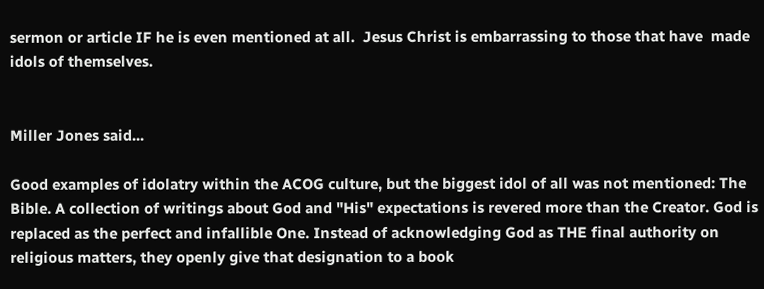sermon or article IF he is even mentioned at all.  Jesus Christ is embarrassing to those that have  made idols of themselves.


Miller Jones said...

Good examples of idolatry within the ACOG culture, but the biggest idol of all was not mentioned: The Bible. A collection of writings about God and "His" expectations is revered more than the Creator. God is replaced as the perfect and infallible One. Instead of acknowledging God as THE final authority on religious matters, they openly give that designation to a book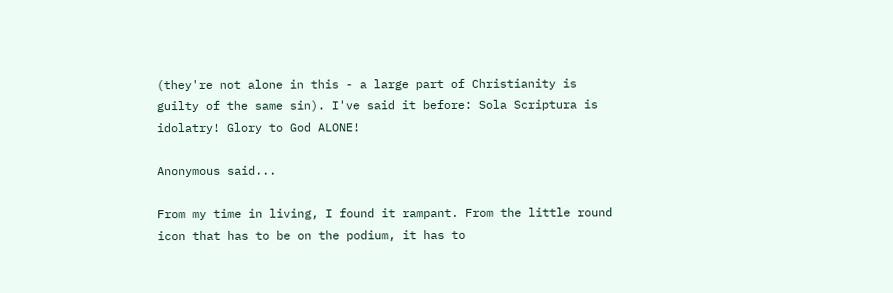(they're not alone in this - a large part of Christianity is guilty of the same sin). I've said it before: Sola Scriptura is idolatry! Glory to God ALONE!

Anonymous said...

From my time in living, I found it rampant. From the little round icon that has to be on the podium, it has to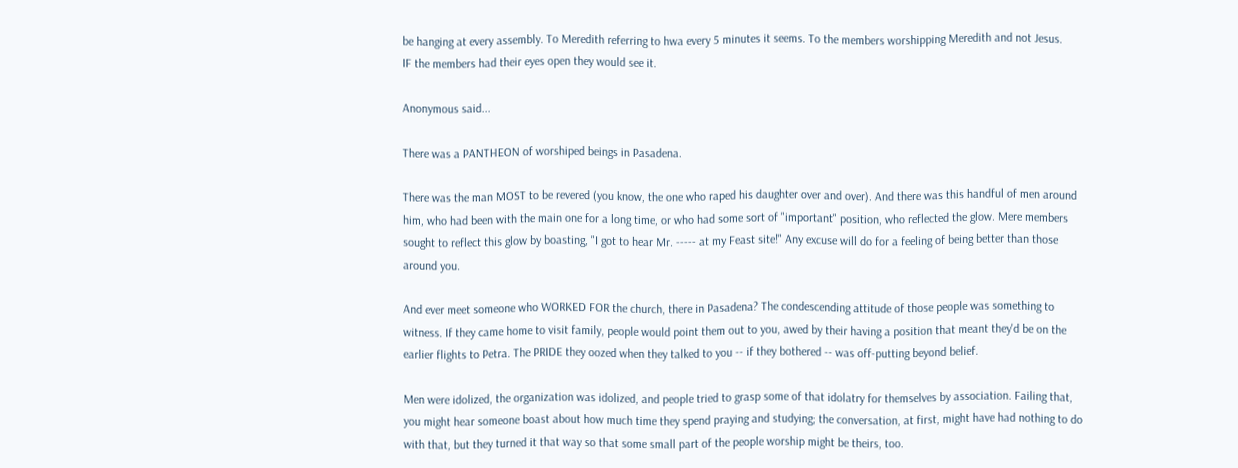be hanging at every assembly. To Meredith referring to hwa every 5 minutes it seems. To the members worshipping Meredith and not Jesus.
IF the members had their eyes open they would see it.

Anonymous said...

There was a PANTHEON of worshiped beings in Pasadena.

There was the man MOST to be revered (you know, the one who raped his daughter over and over). And there was this handful of men around him, who had been with the main one for a long time, or who had some sort of "important" position, who reflected the glow. Mere members sought to reflect this glow by boasting, "I got to hear Mr. ----- at my Feast site!" Any excuse will do for a feeling of being better than those around you.

And ever meet someone who WORKED FOR the church, there in Pasadena? The condescending attitude of those people was something to witness. If they came home to visit family, people would point them out to you, awed by their having a position that meant they'd be on the earlier flights to Petra. The PRIDE they oozed when they talked to you -- if they bothered -- was off-putting beyond belief.

Men were idolized, the organization was idolized, and people tried to grasp some of that idolatry for themselves by association. Failing that, you might hear someone boast about how much time they spend praying and studying; the conversation, at first, might have had nothing to do with that, but they turned it that way so that some small part of the people worship might be theirs, too.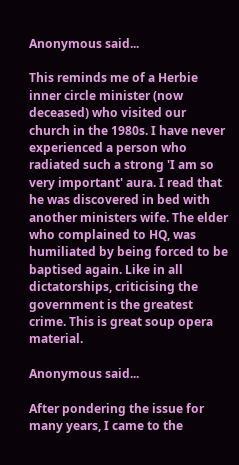Anonymous said...

This reminds me of a Herbie inner circle minister (now deceased) who visited our church in the 1980s. I have never experienced a person who radiated such a strong 'I am so very important' aura. I read that he was discovered in bed with another ministers wife. The elder who complained to HQ, was humiliated by being forced to be baptised again. Like in all dictatorships, criticising the government is the greatest crime. This is great soup opera material.

Anonymous said...

After pondering the issue for many years, I came to the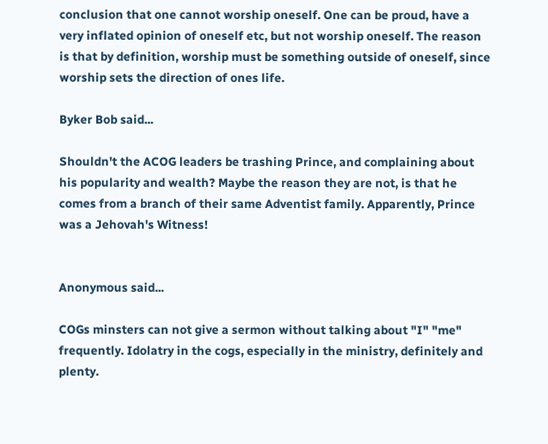conclusion that one cannot worship oneself. One can be proud, have a very inflated opinion of oneself etc, but not worship oneself. The reason is that by definition, worship must be something outside of oneself, since worship sets the direction of ones life.

Byker Bob said...

Shouldn't the ACOG leaders be trashing Prince, and complaining about his popularity and wealth? Maybe the reason they are not, is that he comes from a branch of their same Adventist family. Apparently, Prince was a Jehovah's Witness!


Anonymous said...

COGs minsters can not give a sermon without talking about "I" "me" frequently. Idolatry in the cogs, especially in the ministry, definitely and plenty.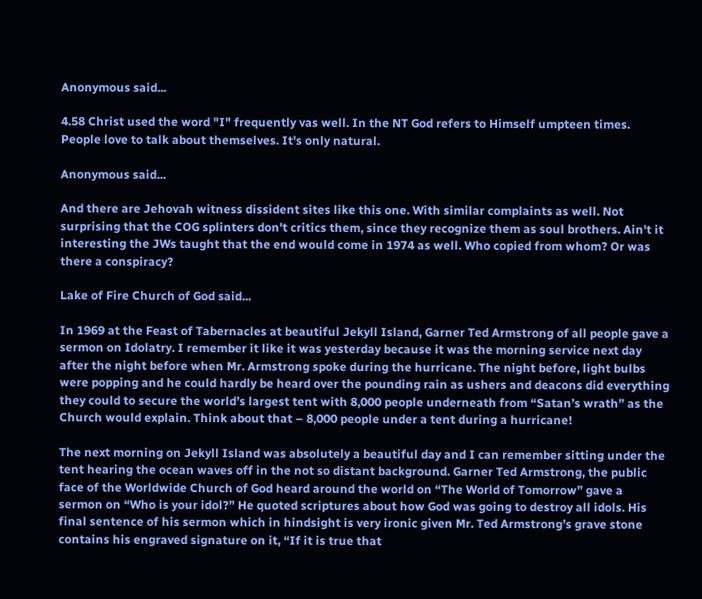Anonymous said...

4.58 Christ used the word "I" frequently vas well. In the NT God refers to Himself umpteen times. People love to talk about themselves. It's only natural.

Anonymous said...

And there are Jehovah witness dissident sites like this one. With similar complaints as well. Not surprising that the COG splinters don't critics them, since they recognize them as soul brothers. Ain't it interesting the JWs taught that the end would come in 1974 as well. Who copied from whom? Or was there a conspiracy?

Lake of Fire Church of God said...

In 1969 at the Feast of Tabernacles at beautiful Jekyll Island, Garner Ted Armstrong of all people gave a sermon on Idolatry. I remember it like it was yesterday because it was the morning service next day after the night before when Mr. Armstrong spoke during the hurricane. The night before, light bulbs were popping and he could hardly be heard over the pounding rain as ushers and deacons did everything they could to secure the world’s largest tent with 8,000 people underneath from “Satan’s wrath” as the Church would explain. Think about that – 8,000 people under a tent during a hurricane!

The next morning on Jekyll Island was absolutely a beautiful day and I can remember sitting under the tent hearing the ocean waves off in the not so distant background. Garner Ted Armstrong, the public face of the Worldwide Church of God heard around the world on “The World of Tomorrow” gave a sermon on “Who is your idol?” He quoted scriptures about how God was going to destroy all idols. His final sentence of his sermon which in hindsight is very ironic given Mr. Ted Armstrong’s grave stone contains his engraved signature on it, “If it is true that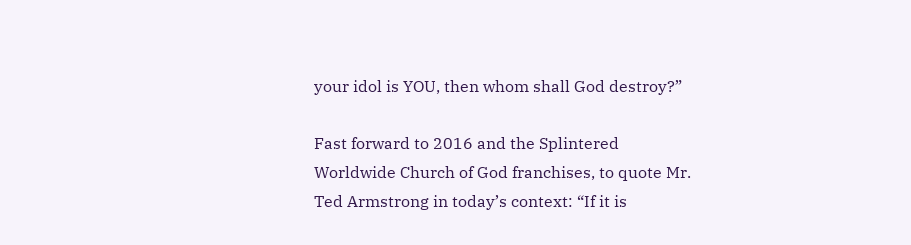your idol is YOU, then whom shall God destroy?”

Fast forward to 2016 and the Splintered Worldwide Church of God franchises, to quote Mr. Ted Armstrong in today’s context: “If it is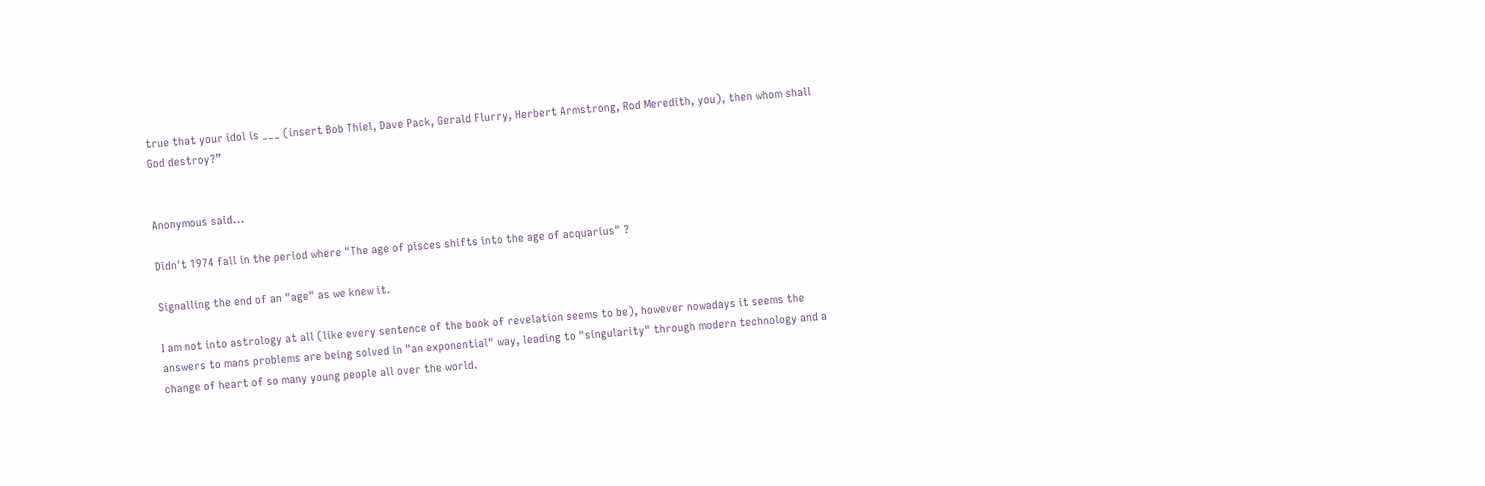true that your idol is ___ (insert Bob Thiel, Dave Pack, Gerald Flurry, Herbert Armstrong, Rod Meredith, you), then whom shall God destroy?”


Anonymous said...

Didn't 1974 fall in the period where "The age of pisces shifts into the age of acquarius" ?

Signalling the end of an "age" as we knew it.

I am not into astrology at all (like every sentence of the book of revelation seems to be), however nowadays it seems the answers to mans problems are being solved in "an exponential" way, leading to "singularity" through modern technology and a change of heart of so many young people all over the world.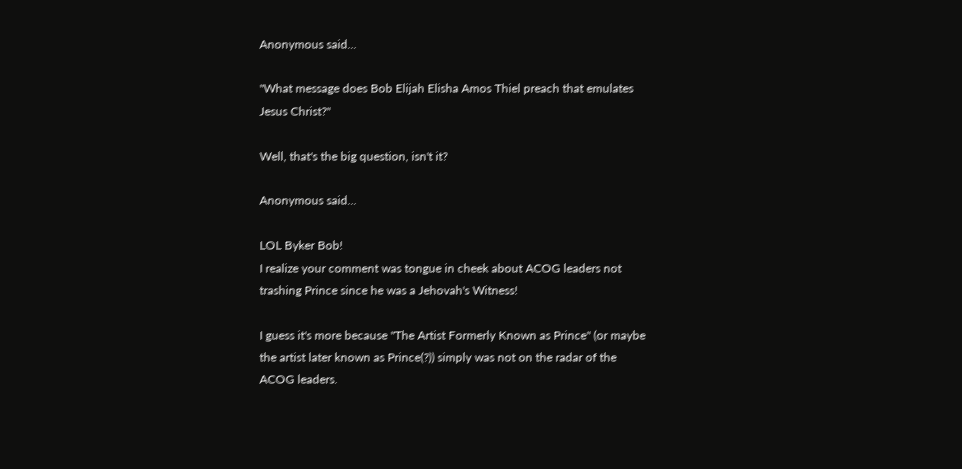Anonymous said...

"What message does Bob Elijah Elisha Amos Thiel preach that emulates Jesus Christ?"

Well, that's the big question, isn't it?

Anonymous said...

LOL Byker Bob!
I realize your comment was tongue in cheek about ACOG leaders not trashing Prince since he was a Jehovah's Witness!

I guess it's more because "The Artist Formerly Known as Prince" (or maybe the artist later known as Prince(?)) simply was not on the radar of the ACOG leaders.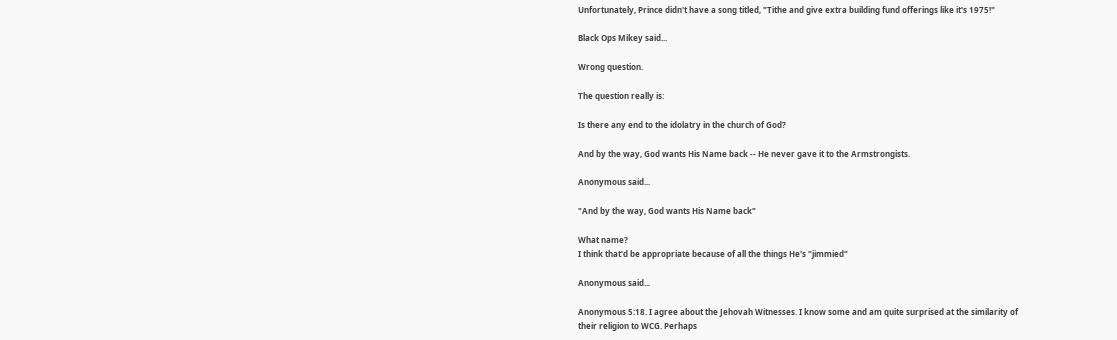Unfortunately, Prince didn't have a song titled, "Tithe and give extra building fund offerings like it's 1975!"

Black Ops Mikey said...

Wrong question.

The question really is:

Is there any end to the idolatry in the church of God?

And by the way, God wants His Name back -- He never gave it to the Armstrongists.

Anonymous said...

"And by the way, God wants His Name back"

What name?
I think that'd be appropriate because of all the things He's "jimmied"

Anonymous said...

Anonymous 5:18. I agree about the Jehovah Witnesses. I know some and am quite surprised at the similarity of their religion to WCG. Perhaps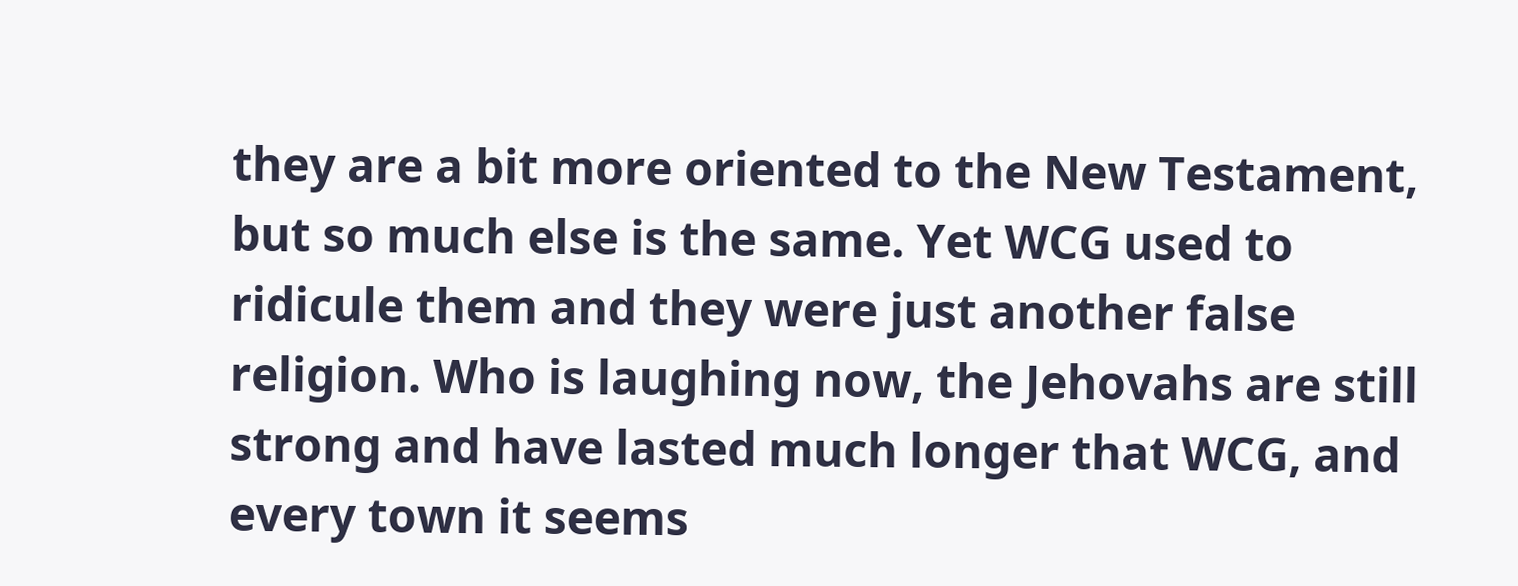they are a bit more oriented to the New Testament, but so much else is the same. Yet WCG used to ridicule them and they were just another false religion. Who is laughing now, the Jehovahs are still strong and have lasted much longer that WCG, and every town it seems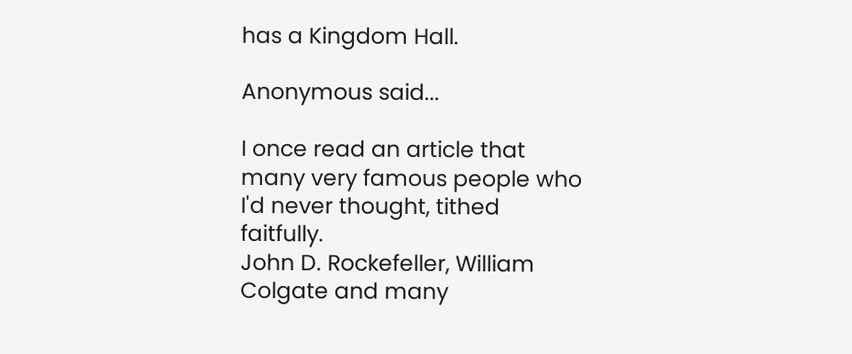has a Kingdom Hall.

Anonymous said...

I once read an article that many very famous people who I'd never thought, tithed faitfully.
John D. Rockefeller, William Colgate and many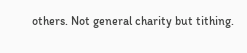others. Not general charity but tithing.